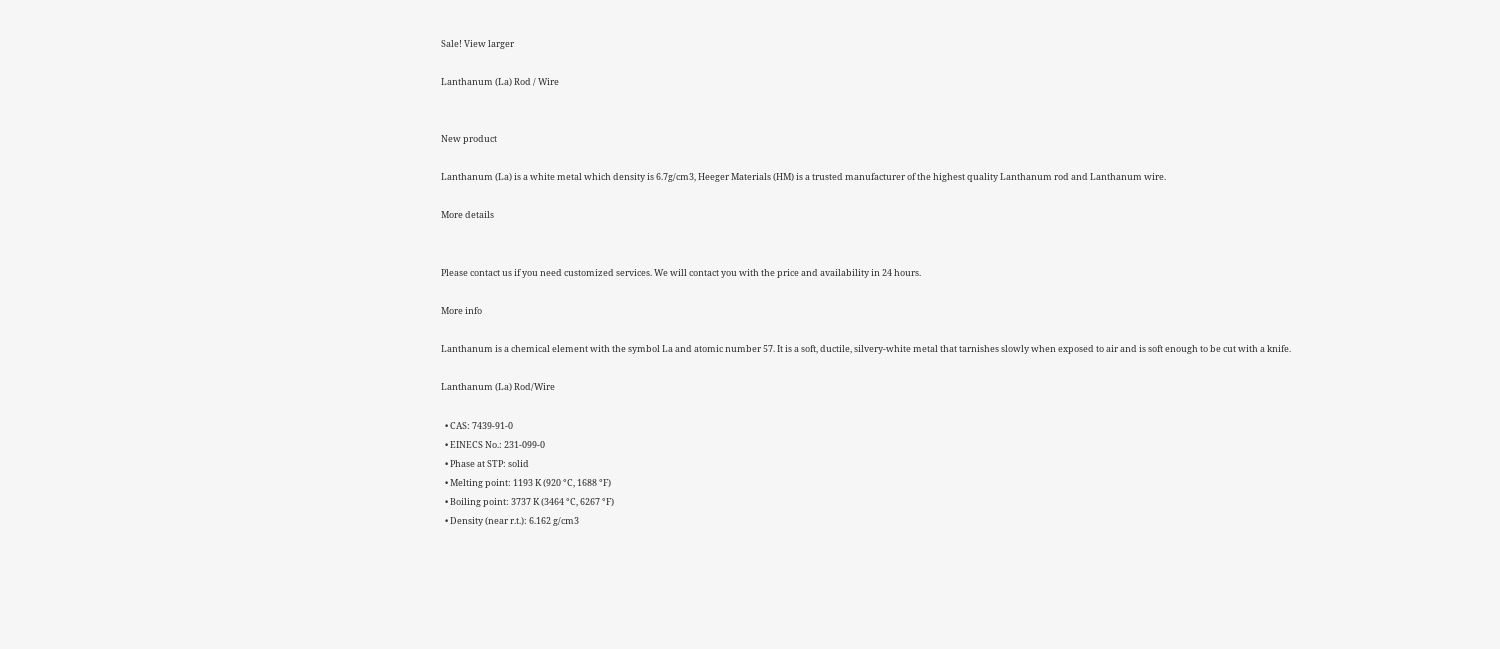Sale! View larger

Lanthanum (La) Rod / Wire


New product

Lanthanum (La) is a white metal which density is 6.7g/cm3, Heeger Materials (HM) is a trusted manufacturer of the highest quality Lanthanum rod and Lanthanum wire.

More details


Please contact us if you need customized services. We will contact you with the price and availability in 24 hours.

More info

Lanthanum is a chemical element with the symbol La and atomic number 57. It is a soft, ductile, silvery-white metal that tarnishes slowly when exposed to air and is soft enough to be cut with a knife.

Lanthanum (La) Rod/Wire

  • CAS: 7439-91-0
  • EINECS No.: 231-099-0
  • Phase at STP: solid
  • Melting point: 1193 K (920 °C, 1688 °F)
  • Boiling point: 3737 K (3464 °C, 6267 °F)
  • Density (near r.t.): 6.162 g/cm3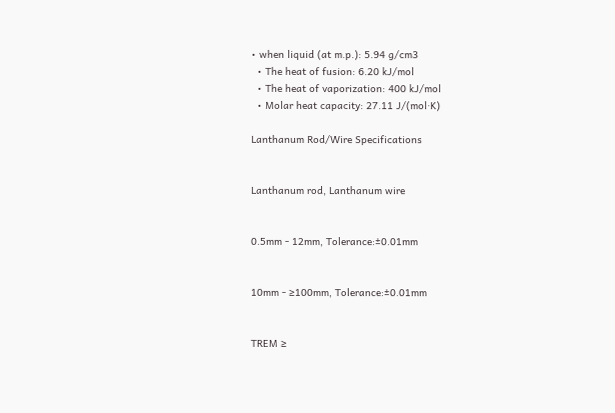• when liquid (at m.p.): 5.94 g/cm3
  • The heat of fusion: 6.20 kJ/mol
  • The heat of vaporization: 400 kJ/mol
  • Molar heat capacity: 27.11 J/(mol·K)

Lanthanum Rod/Wire Specifications


Lanthanum rod, Lanthanum wire


0.5mm - 12mm, Tolerance:±0.01mm


10mm - ≥100mm, Tolerance:±0.01mm


TREM ≥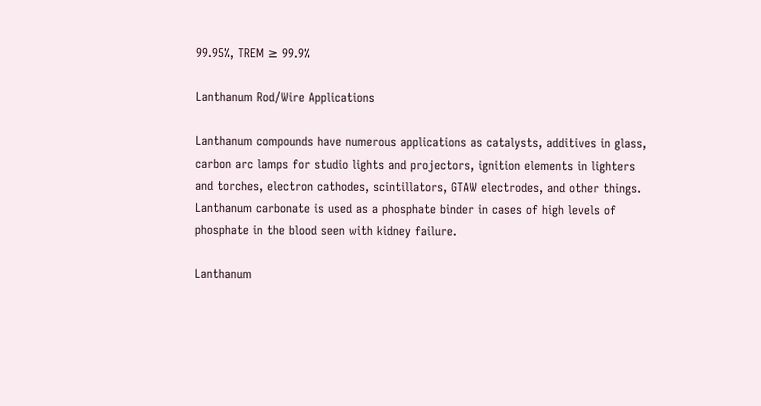99.95%, TREM ≥ 99.9%

Lanthanum Rod/Wire Applications

Lanthanum compounds have numerous applications as catalysts, additives in glass, carbon arc lamps for studio lights and projectors, ignition elements in lighters and torches, electron cathodes, scintillators, GTAW electrodes, and other things. Lanthanum carbonate is used as a phosphate binder in cases of high levels of phosphate in the blood seen with kidney failure.

Lanthanum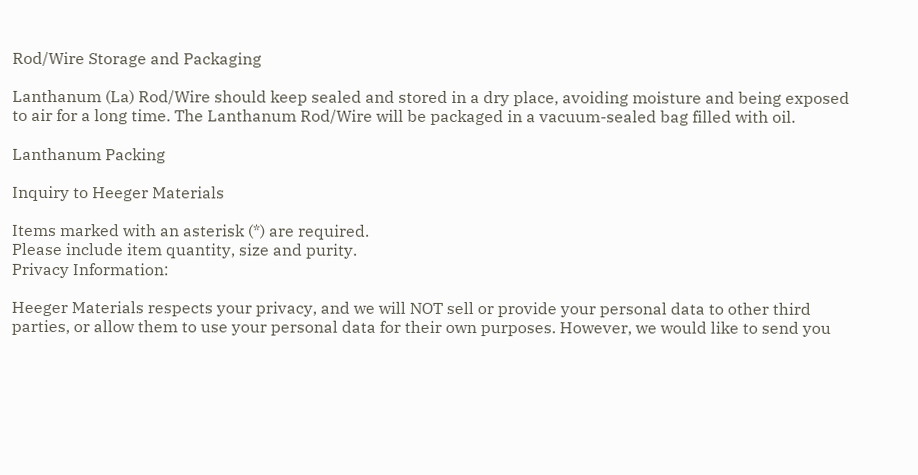Rod/Wire Storage and Packaging

Lanthanum (La) Rod/Wire should keep sealed and stored in a dry place, avoiding moisture and being exposed to air for a long time. The Lanthanum Rod/Wire will be packaged in a vacuum-sealed bag filled with oil.

Lanthanum Packing

Inquiry to Heeger Materials

Items marked with an asterisk (*) are required.
Please include item quantity, size and purity.
Privacy Information:

Heeger Materials respects your privacy, and we will NOT sell or provide your personal data to other third parties, or allow them to use your personal data for their own purposes. However, we would like to send you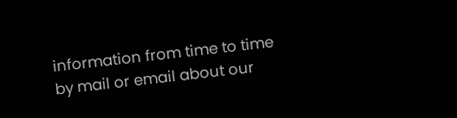information from time to time by mail or email about our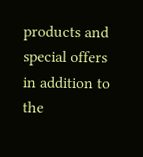products and special offers in addition to the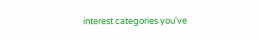interest categories you've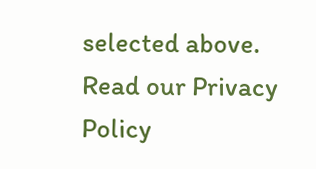selected above. Read our Privacy Policy